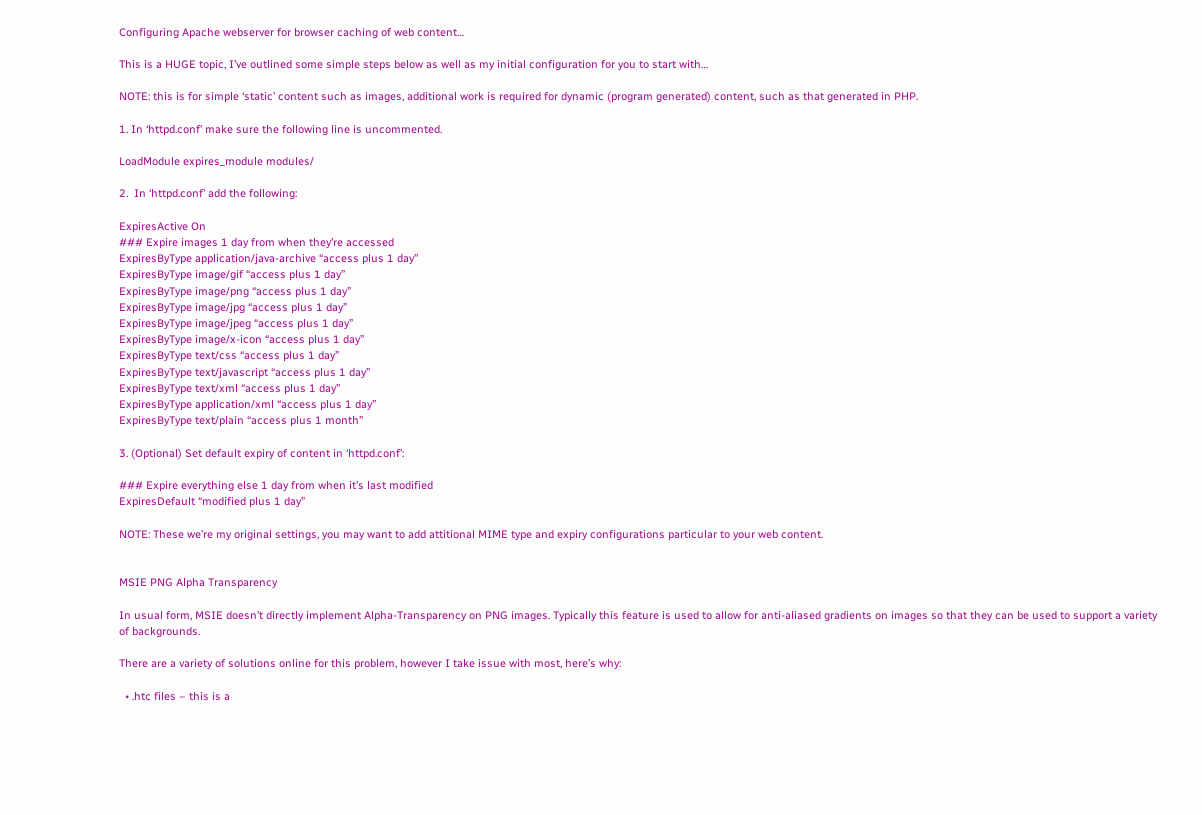Configuring Apache webserver for browser caching of web content…

This is a HUGE topic, I’ve outlined some simple steps below as well as my initial configuration for you to start with…

NOTE: this is for simple ‘static’ content such as images, additional work is required for dynamic (program generated) content, such as that generated in PHP.

1. In ‘httpd.conf’ make sure the following line is uncommented.

LoadModule expires_module modules/

2.  In ‘httpd.conf’ add the following:

ExpiresActive On
### Expire images 1 day from when they’re accessed
ExpiresByType application/java-archive “access plus 1 day”
ExpiresByType image/gif “access plus 1 day”
ExpiresByType image/png “access plus 1 day”
ExpiresByType image/jpg “access plus 1 day”
ExpiresByType image/jpeg “access plus 1 day”
ExpiresByType image/x-icon “access plus 1 day”
ExpiresByType text/css “access plus 1 day”
ExpiresByType text/javascript “access plus 1 day”
ExpiresByType text/xml “access plus 1 day”
ExpiresByType application/xml “access plus 1 day”
ExpiresByType text/plain “access plus 1 month”

3. (Optional) Set default expiry of content in ‘httpd.conf’:

### Expire everything else 1 day from when it’s last modified
ExpiresDefault “modified plus 1 day”

NOTE: These we’re my original settings, you may want to add attitional MIME type and expiry configurations particular to your web content.


MSIE PNG Alpha Transparency

In usual form, MSIE doesn’t directly implement Alpha-Transparency on PNG images. Typically this feature is used to allow for anti-aliased gradients on images so that they can be used to support a variety of backgrounds.

There are a variety of solutions online for this problem, however I take issue with most, here’s why:

  • .htc files – this is a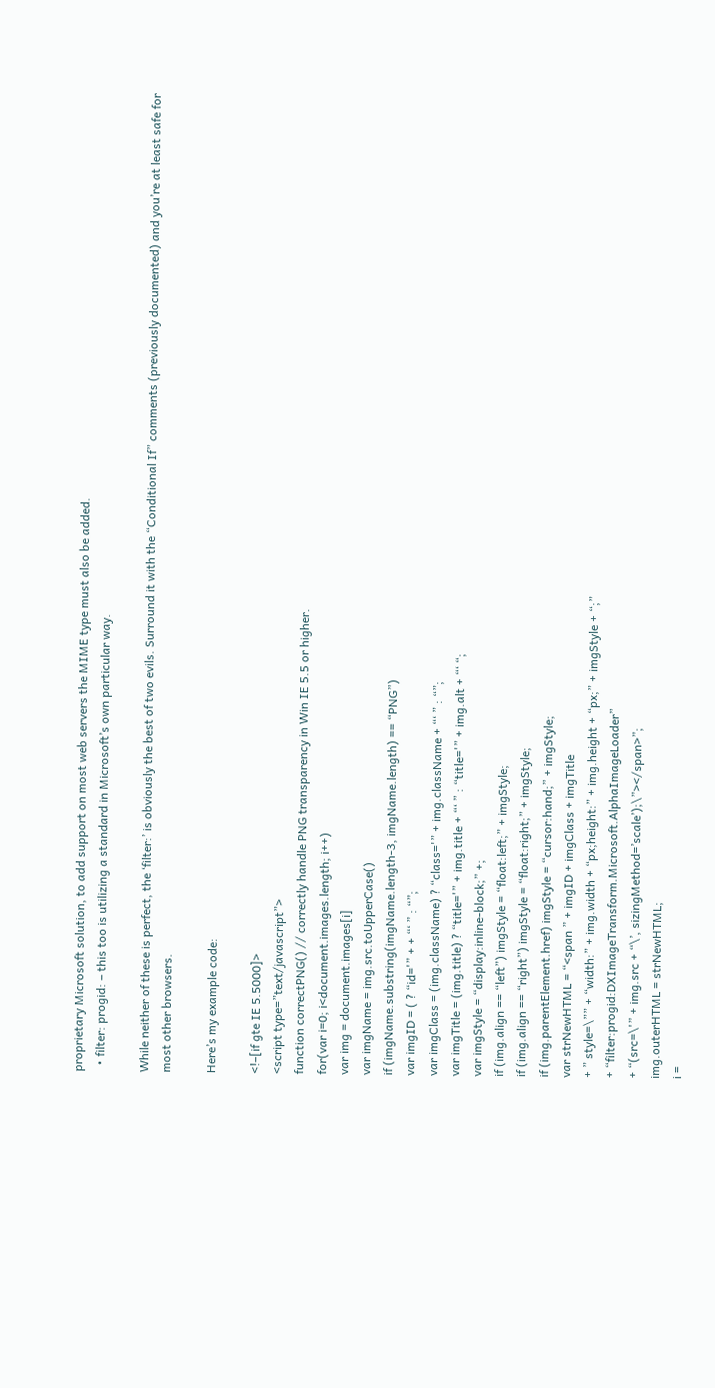proprietary Microsoft solution, to add support on most web servers the MIME type must also be added.
  • filter: progid: – this too is utilizing a standard in Microsoft’s own particular way.

While neither of these is perfect, the ‘filter:’ is obviously the best of two evils. Surround it with the “Conditional If” comments (previously documented) and you’re at least safe for most other browsers.

Here’s my example code:

<!–[if gte IE 5.5000]>
<script type=”text/javascript”>
function correctPNG() // correctly handle PNG transparency in Win IE 5.5 or higher.
for(var i=0; i<document.images.length; i++)
var img = document.images[i]
var imgName = img.src.toUpperCase()
if (imgName.substring(imgName.length-3, imgName.length) == “PNG”)
var imgID = ( ? “id='” + + “‘ ” : “”;
var imgClass = (img.className) ? “class='” + img.className + “‘ ” : “”;
var imgTitle = (img.title) ? “title='” + img.title + “‘ ” : “title='” + img.alt + “‘ “;
var imgStyle = “display:inline-block;” +;
if (img.align == “left”) imgStyle = “float:left;” + imgStyle;
if (img.align == “right”) imgStyle = “float:right;” + imgStyle;
if (img.parentElement.href) imgStyle = “cursor:hand;” + imgStyle;
var strNewHTML = “<span ” + imgID + imgClass + imgTitle
+ ” style=\”” + “width:” + img.width + “px;height:” + img.height + “px;” + imgStyle + “;”
+ “filter:progid:DXImageTransform.Microsoft.AlphaImageLoader”
+ “(src=\'” + img.src + “\’, sizingMethod=’scale’);\”></span>”;
img.outerHTML = strNewHTML;
i =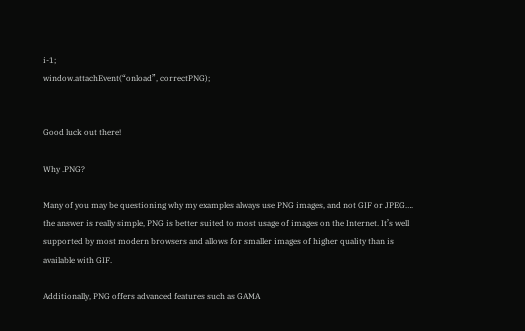i-1;
window.attachEvent(“onload”, correctPNG);


Good luck out there!

Why .PNG?

Many of you may be questioning why my examples always use PNG images, and not GIF or JPEG…. the answer is really simple, PNG is better suited to most usage of images on the Internet. It’s well supported by most modern browsers and allows for smaller images of higher quality than is available with GIF.

Additionally, PNG offers advanced features such as GAMA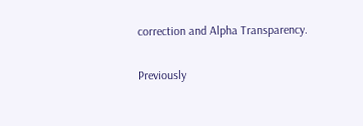correction and Alpha Transparency.

Previously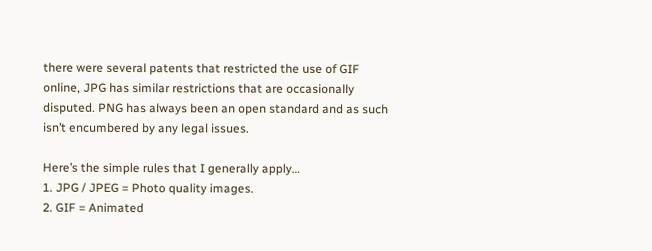there were several patents that restricted the use of GIF online, JPG has similar restrictions that are occasionally disputed. PNG has always been an open standard and as such isn’t encumbered by any legal issues.

Here’s the simple rules that I generally apply…
1. JPG / JPEG = Photo quality images.
2. GIF = Animated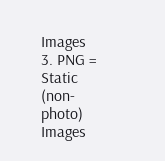Images
3. PNG = Static (non-photo) Images